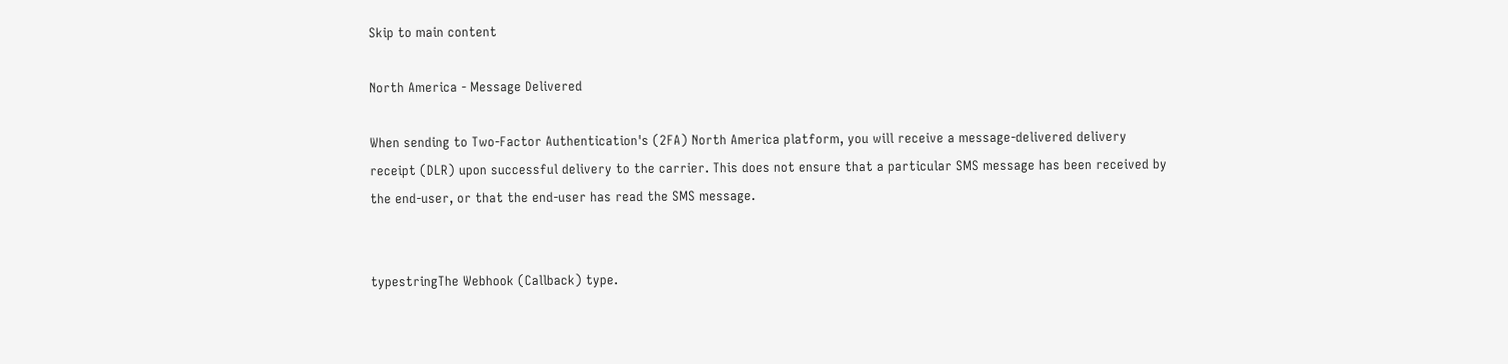Skip to main content

North America - Message Delivered

When sending to Two-Factor Authentication's (2FA) North America platform, you will receive a message-delivered delivery receipt (DLR) upon successful delivery to the carrier. This does not ensure that a particular SMS message has been received by the end-user, or that the end-user has read the SMS message.


typestringThe Webhook (Callback) type.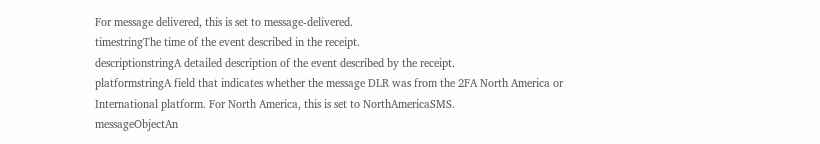For message delivered, this is set to message-delivered.
timestringThe time of the event described in the receipt.
descriptionstringA detailed description of the event described by the receipt.
platformstringA field that indicates whether the message DLR was from the 2FA North America or International platform. For North America, this is set to NorthAmericaSMS.
messageObjectAn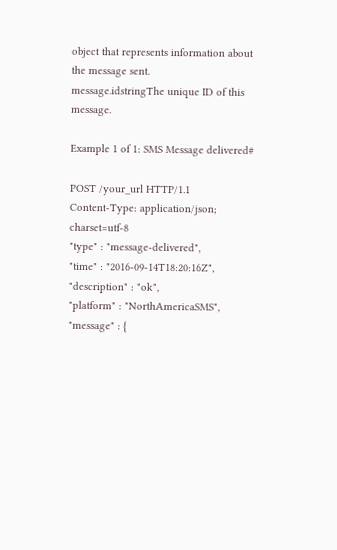object that represents information about the message sent.
message.idstringThe unique ID of this message.

Example 1 of 1: SMS Message delivered#

POST /your_url HTTP/1.1
Content-Type: application/json; charset=utf-8
"type" : "message-delivered",
"time" : "2016-09-14T18:20:16Z",
"description" : "ok",
"platform" : "NorthAmericaSMS",
"message" : {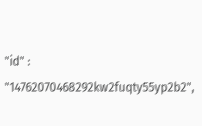"id" : "14762070468292kw2fuqty55yp2b2",